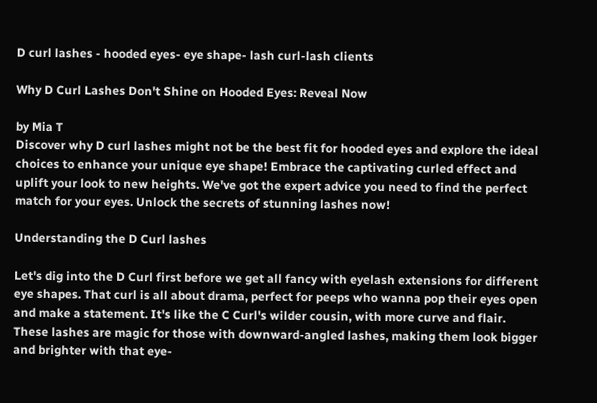D curl lashes - hooded eyes- eye shape- lash curl-lash clients

Why D Curl Lashes Don't Shine on Hooded Eyes: Reveal Now

by Mia T
Discover why D curl lashes might not be the best fit for hooded eyes and explore the ideal choices to enhance your unique eye shape! Embrace the captivating curled effect and uplift your look to new heights. We've got the expert advice you need to find the perfect match for your eyes. Unlock the secrets of stunning lashes now!

Understanding the D Curl lashes

Let's dig into the D Curl first before we get all fancy with eyelash extensions for different eye shapes. That curl is all about drama, perfect for peeps who wanna pop their eyes open and make a statement. It's like the C Curl's wilder cousin, with more curve and flair. These lashes are magic for those with downward-angled lashes, making them look bigger and brighter with that eye-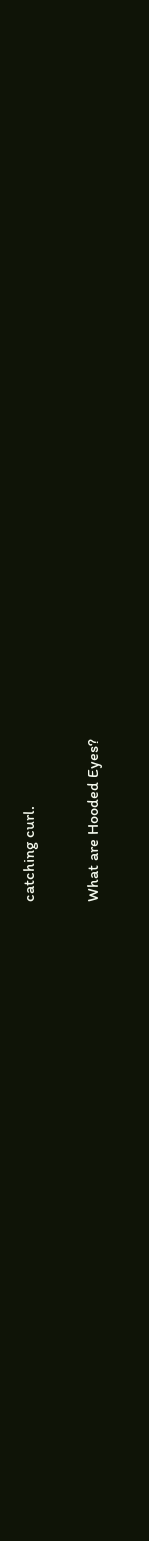catching curl.

What are Hooded Eyes?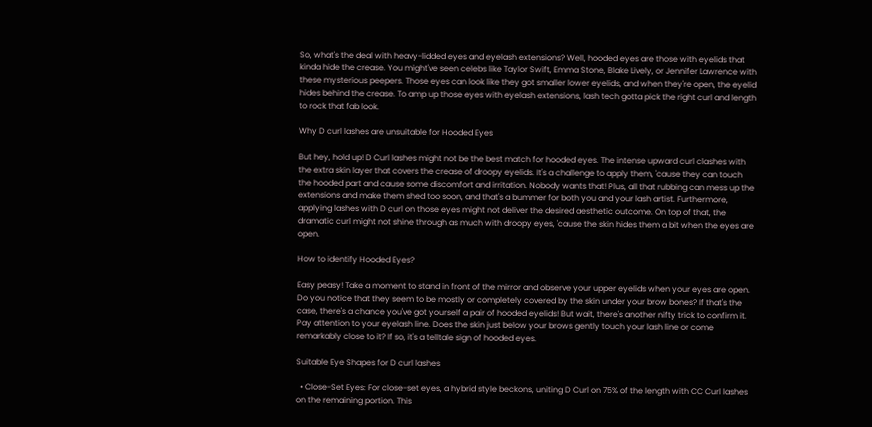So, what's the deal with heavy-lidded eyes and eyelash extensions? Well, hooded eyes are those with eyelids that kinda hide the crease. You might've seen celebs like Taylor Swift, Emma Stone, Blake Lively, or Jennifer Lawrence with these mysterious peepers. Those eyes can look like they got smaller lower eyelids, and when they're open, the eyelid hides behind the crease. To amp up those eyes with eyelash extensions, lash tech gotta pick the right curl and length to rock that fab look.

Why D curl lashes are unsuitable for Hooded Eyes

But hey, hold up! D Curl lashes might not be the best match for hooded eyes. The intense upward curl clashes with the extra skin layer that covers the crease of droopy eyelids. It's a challenge to apply them, 'cause they can touch the hooded part and cause some discomfort and irritation. Nobody wants that! Plus, all that rubbing can mess up the extensions and make them shed too soon, and that's a bummer for both you and your lash artist. Furthermore, applying lashes with D curl on those eyes might not deliver the desired aesthetic outcome. On top of that, the dramatic curl might not shine through as much with droopy eyes, 'cause the skin hides them a bit when the eyes are open.

How to identify Hooded Eyes?

Easy peasy! Take a moment to stand in front of the mirror and observe your upper eyelids when your eyes are open. Do you notice that they seem to be mostly or completely covered by the skin under your brow bones? If that's the case, there's a chance you've got yourself a pair of hooded eyelids! But wait, there's another nifty trick to confirm it. Pay attention to your eyelash line. Does the skin just below your brows gently touch your lash line or come remarkably close to it? If so, it's a telltale sign of hooded eyes.

Suitable Eye Shapes for D curl lashes

  • Close-Set Eyes: For close-set eyes, a hybrid style beckons, uniting D Curl on 75% of the length with CC Curl lashes on the remaining portion. This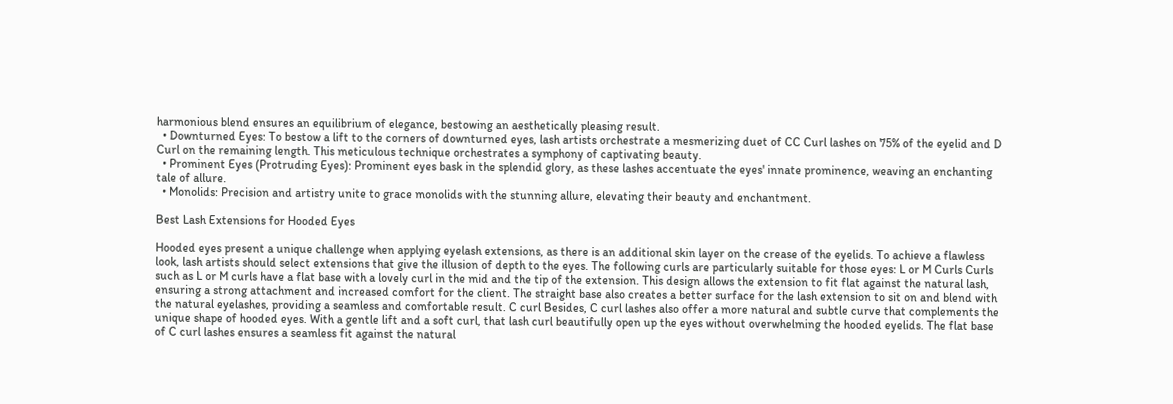harmonious blend ensures an equilibrium of elegance, bestowing an aesthetically pleasing result.
  • Downturned Eyes: To bestow a lift to the corners of downturned eyes, lash artists orchestrate a mesmerizing duet of CC Curl lashes on 75% of the eyelid and D Curl on the remaining length. This meticulous technique orchestrates a symphony of captivating beauty.
  • Prominent Eyes (Protruding Eyes): Prominent eyes bask in the splendid glory, as these lashes accentuate the eyes' innate prominence, weaving an enchanting tale of allure.
  • Monolids: Precision and artistry unite to grace monolids with the stunning allure, elevating their beauty and enchantment.

Best Lash Extensions for Hooded Eyes

Hooded eyes present a unique challenge when applying eyelash extensions, as there is an additional skin layer on the crease of the eyelids. To achieve a flawless look, lash artists should select extensions that give the illusion of depth to the eyes. The following curls are particularly suitable for those eyes: L or M Curls Curls such as L or M curls have a flat base with a lovely curl in the mid and the tip of the extension. This design allows the extension to fit flat against the natural lash, ensuring a strong attachment and increased comfort for the client. The straight base also creates a better surface for the lash extension to sit on and blend with the natural eyelashes, providing a seamless and comfortable result. C curl Besides, C curl lashes also offer a more natural and subtle curve that complements the unique shape of hooded eyes. With a gentle lift and a soft curl, that lash curl beautifully open up the eyes without overwhelming the hooded eyelids. The flat base of C curl lashes ensures a seamless fit against the natural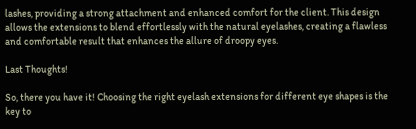lashes, providing a strong attachment and enhanced comfort for the client. This design allows the extensions to blend effortlessly with the natural eyelashes, creating a flawless and comfortable result that enhances the allure of droopy eyes.

Last Thoughts!

So, there you have it! Choosing the right eyelash extensions for different eye shapes is the key to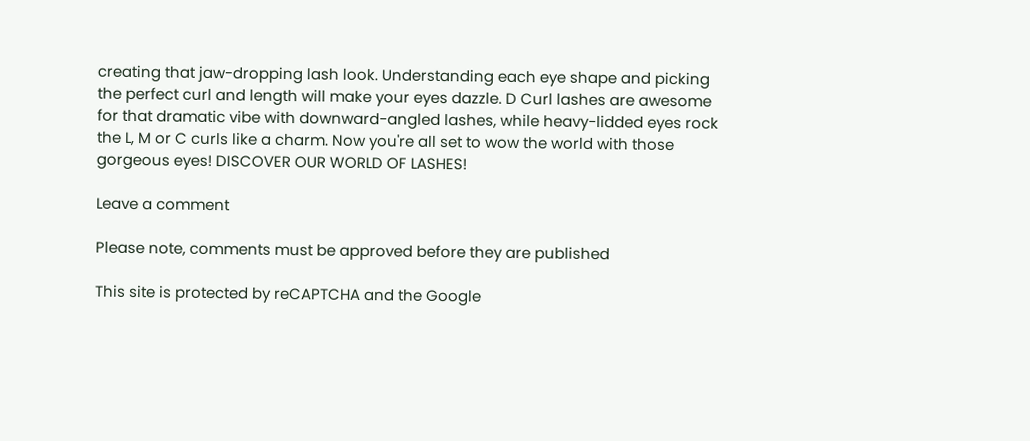creating that jaw-dropping lash look. Understanding each eye shape and picking the perfect curl and length will make your eyes dazzle. D Curl lashes are awesome for that dramatic vibe with downward-angled lashes, while heavy-lidded eyes rock the L, M or C curls like a charm. Now you're all set to wow the world with those gorgeous eyes! DISCOVER OUR WORLD OF LASHES!

Leave a comment

Please note, comments must be approved before they are published

This site is protected by reCAPTCHA and the Google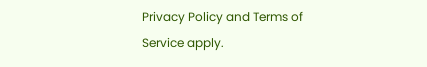Privacy Policy and Terms of Service apply.